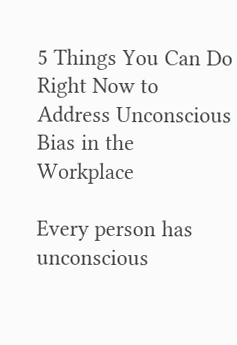5 Things You Can Do Right Now to Address Unconscious Bias in the Workplace

Every person has unconscious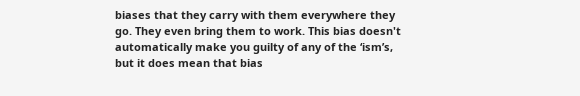biases that they carry with them everywhere they go. They even bring them to work. This bias doesn't automatically make you guilty of any of the ‘ism’s, but it does mean that bias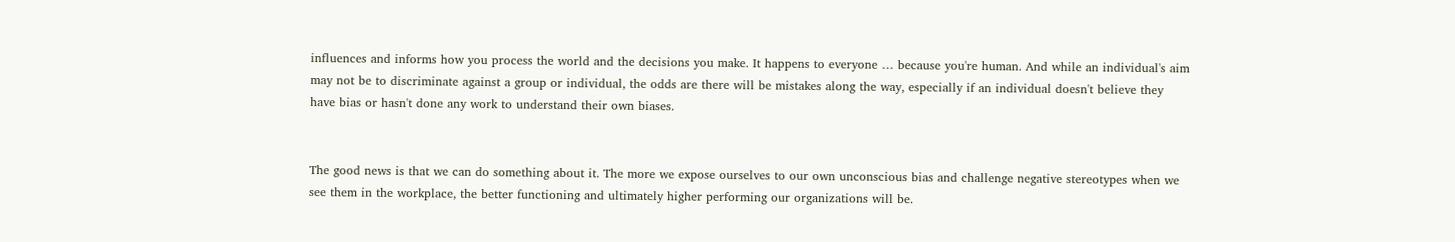influences and informs how you process the world and the decisions you make. It happens to everyone … because you're human. And while an individual's aim may not be to discriminate against a group or individual, the odds are there will be mistakes along the way, especially if an individual doesn't believe they have bias or hasn't done any work to understand their own biases.


The good news is that we can do something about it. The more we expose ourselves to our own unconscious bias and challenge negative stereotypes when we see them in the workplace, the better functioning and ultimately higher performing our organizations will be.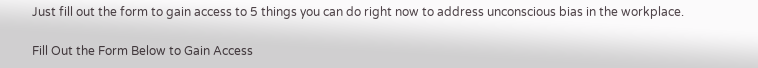Just fill out the form to gain access to 5 things you can do right now to address unconscious bias in the workplace.

Fill Out the Form Below to Gain Access